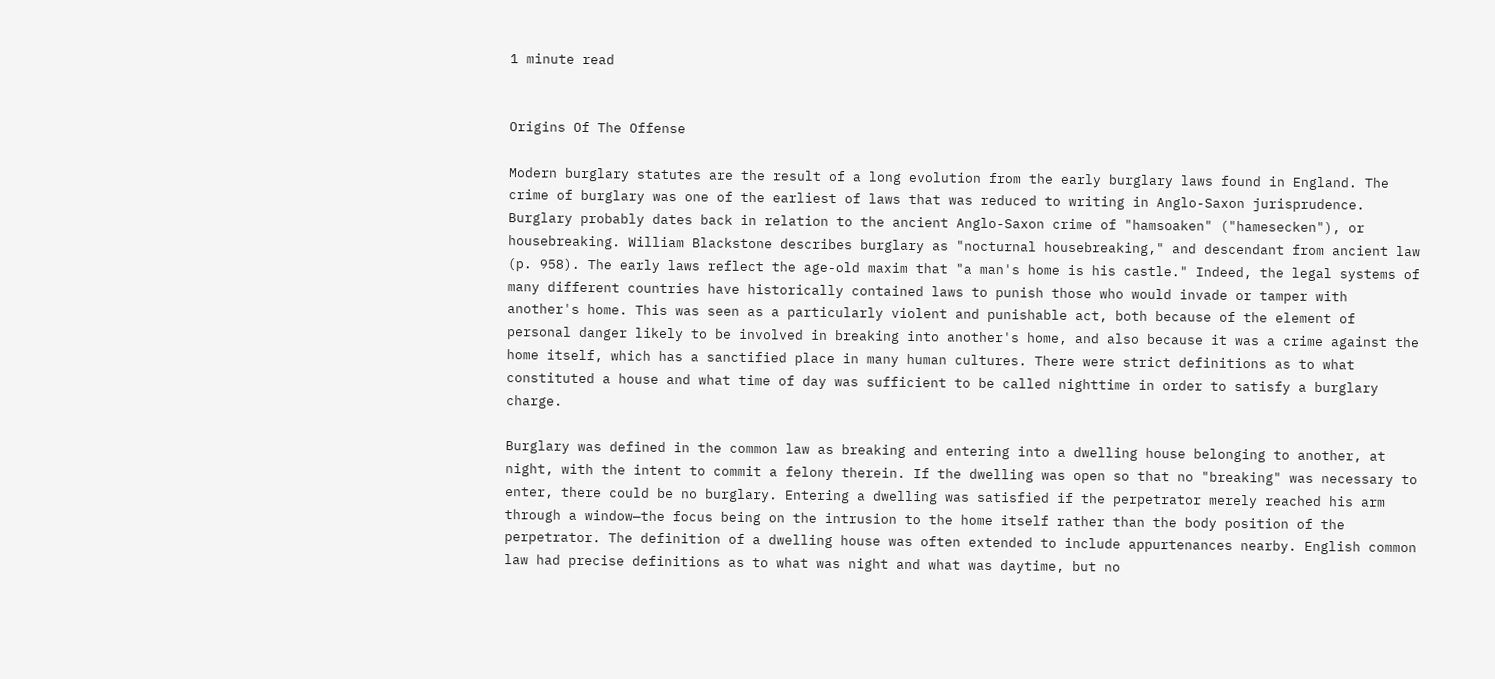1 minute read


Origins Of The Offense

Modern burglary statutes are the result of a long evolution from the early burglary laws found in England. The crime of burglary was one of the earliest of laws that was reduced to writing in Anglo-Saxon jurisprudence. Burglary probably dates back in relation to the ancient Anglo-Saxon crime of "hamsoaken" ("hamesecken"), or housebreaking. William Blackstone describes burglary as "nocturnal housebreaking," and descendant from ancient law (p. 958). The early laws reflect the age-old maxim that "a man's home is his castle." Indeed, the legal systems of many different countries have historically contained laws to punish those who would invade or tamper with another's home. This was seen as a particularly violent and punishable act, both because of the element of personal danger likely to be involved in breaking into another's home, and also because it was a crime against the home itself, which has a sanctified place in many human cultures. There were strict definitions as to what constituted a house and what time of day was sufficient to be called nighttime in order to satisfy a burglary charge.

Burglary was defined in the common law as breaking and entering into a dwelling house belonging to another, at night, with the intent to commit a felony therein. If the dwelling was open so that no "breaking" was necessary to enter, there could be no burglary. Entering a dwelling was satisfied if the perpetrator merely reached his arm through a window—the focus being on the intrusion to the home itself rather than the body position of the perpetrator. The definition of a dwelling house was often extended to include appurtenances nearby. English common law had precise definitions as to what was night and what was daytime, but no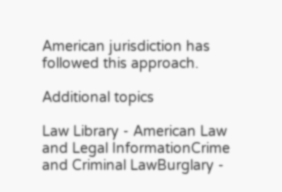American jurisdiction has followed this approach.

Additional topics

Law Library - American Law and Legal InformationCrime and Criminal LawBurglary -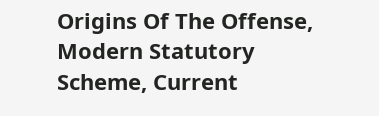Origins Of The Offense, Modern Statutory Scheme, Current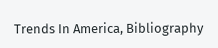Trends In America, Bibliography